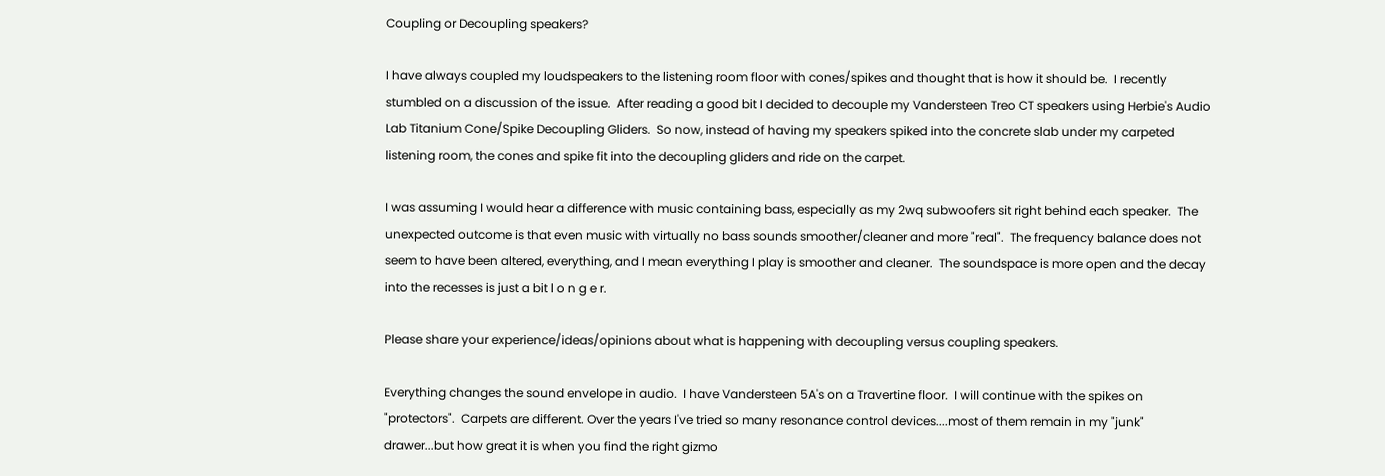Coupling or Decoupling speakers?

I have always coupled my loudspeakers to the listening room floor with cones/spikes and thought that is how it should be.  I recently stumbled on a discussion of the issue.  After reading a good bit I decided to decouple my Vandersteen Treo CT speakers using Herbie's Audio Lab Titanium Cone/Spike Decoupling Gliders.  So now, instead of having my speakers spiked into the concrete slab under my carpeted listening room, the cones and spike fit into the decoupling gliders and ride on the carpet.

I was assuming I would hear a difference with music containing bass, especially as my 2wq subwoofers sit right behind each speaker.  The unexpected outcome is that even music with virtually no bass sounds smoother/cleaner and more "real".  The frequency balance does not seem to have been altered, everything, and I mean everything I play is smoother and cleaner.  The soundspace is more open and the decay into the recesses is just a bit l o n g e r.

Please share your experience/ideas/opinions about what is happening with decoupling versus coupling speakers.

Everything changes the sound envelope in audio.  I have Vandersteen 5A's on a Travertine floor.  I will continue with the spikes on "protectors".  Carpets are different. Over the years I've tried so many resonance control devices....most of them remain in my "junk" drawer...but how great it is when you find the right gizmo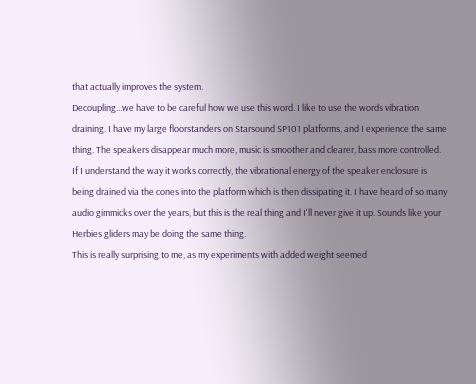that actually improves the system.
Decoupling...we have to be careful how we use this word. I like to use the words vibration draining. I have my large floorstanders on Starsound SP101 platforms, and I experience the same thing. The speakers disappear much more, music is smoother and clearer, bass more controlled. If I understand the way it works correctly, the vibrational energy of the speaker enclosure is being drained via the cones into the platform which is then dissipating it. I have heard of so many audio gimmicks over the years, but this is the real thing and I'll never give it up. Sounds like your Herbies gliders may be doing the same thing.
This is really surprising to me, as my experiments with added weight seemed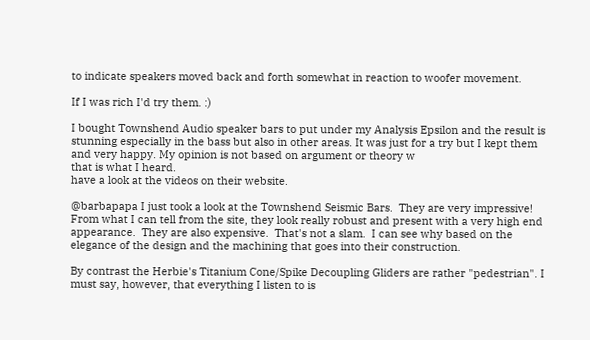to indicate speakers moved back and forth somewhat in reaction to woofer movement.

If I was rich I'd try them. :)

I bought Townshend Audio speaker bars to put under my Analysis Epsilon and the result is stunning especially in the bass but also in other areas. It was just for a try but I kept them and very happy. My opinion is not based on argument or theory w
that is what I heard.
have a look at the videos on their website.

@barbapapa I just took a look at the Townshend Seismic Bars.  They are very impressive!  From what I can tell from the site, they look really robust and present with a very high end appearance.  They are also expensive.  That's not a slam.  I can see why based on the elegance of the design and the machining that goes into their construction.

By contrast the Herbie's Titanium Cone/Spike Decoupling Gliders are rather "pedestrian". I must say, however, that everything I listen to is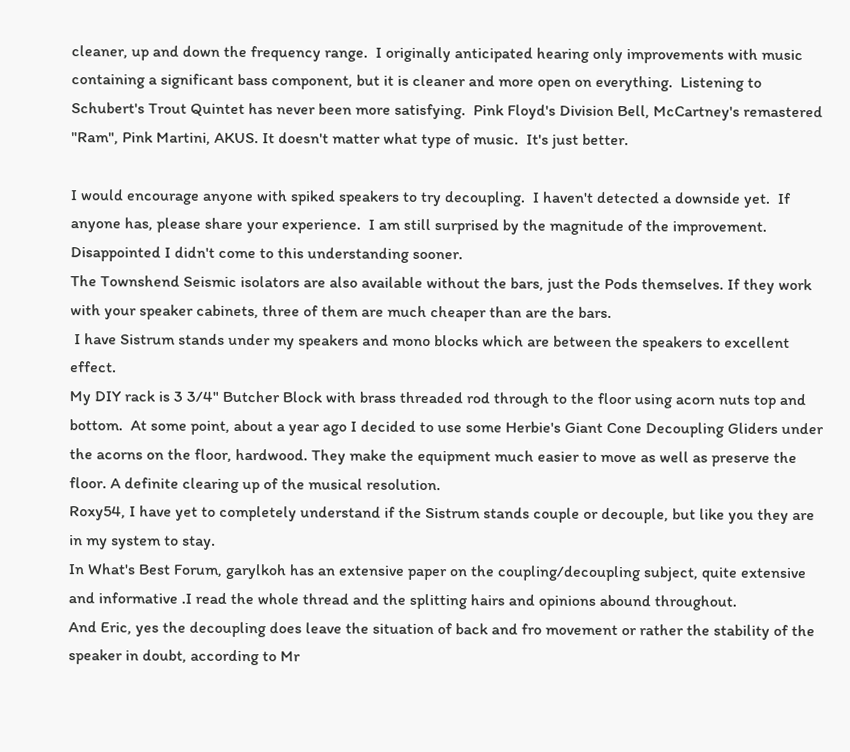cleaner, up and down the frequency range.  I originally anticipated hearing only improvements with music containing a significant bass component, but it is cleaner and more open on everything.  Listening to Schubert's Trout Quintet has never been more satisfying.  Pink Floyd's Division Bell, McCartney's remastered "Ram", Pink Martini, AKUS. It doesn't matter what type of music.  It's just better.

I would encourage anyone with spiked speakers to try decoupling.  I haven't detected a downside yet.  If anyone has, please share your experience.  I am still surprised by the magnitude of the improvement.  Disappointed I didn't come to this understanding sooner.
The Townshend Seismic isolators are also available without the bars, just the Pods themselves. If they work with your speaker cabinets, three of them are much cheaper than are the bars.
 I have Sistrum stands under my speakers and mono blocks which are between the speakers to excellent effect.
My DIY rack is 3 3/4" Butcher Block with brass threaded rod through to the floor using acorn nuts top and bottom.  At some point, about a year ago I decided to use some Herbie's Giant Cone Decoupling Gliders under the acorns on the floor, hardwood. They make the equipment much easier to move as well as preserve the floor. A definite clearing up of the musical resolution.
Roxy54, I have yet to completely understand if the Sistrum stands couple or decouple, but like you they are in my system to stay.
In What's Best Forum, garylkoh has an extensive paper on the coupling/decoupling subject, quite extensive and informative .I read the whole thread and the splitting hairs and opinions abound throughout.
And Eric, yes the decoupling does leave the situation of back and fro movement or rather the stability of the speaker in doubt, according to Mr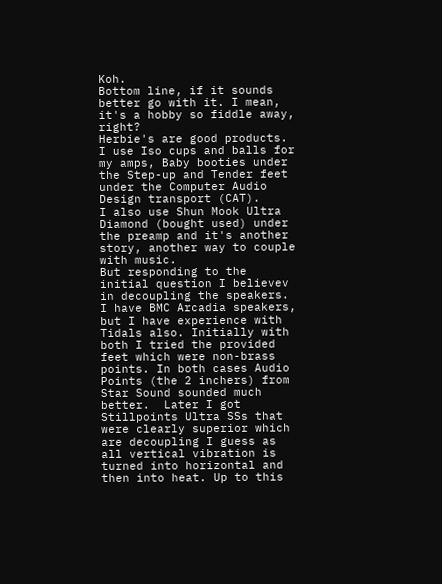Koh.
Bottom line, if it sounds better go with it. I mean, it's a hobby so fiddle away, right?
Herbie's are good products. I use Iso cups and balls for my amps, Baby booties under the Step-up and Tender feet under the Computer Audio Design transport (CAT).
I also use Shun Mook Ultra Diamond (bought used) under the preamp and it's another story, another way to couple with music.
But responding to the initial question I believev in decoupling the speakers.
I have BMC Arcadia speakers, but I have experience with Tidals also. Initially with both I tried the provided feet which were non-brass points. In both cases Audio Points (the 2 inchers) from Star Sound sounded much better.  Later I got Stillpoints Ultra SSs that were clearly superior which are decoupling I guess as all vertical vibration is turned into horizontal and then into heat. Up to this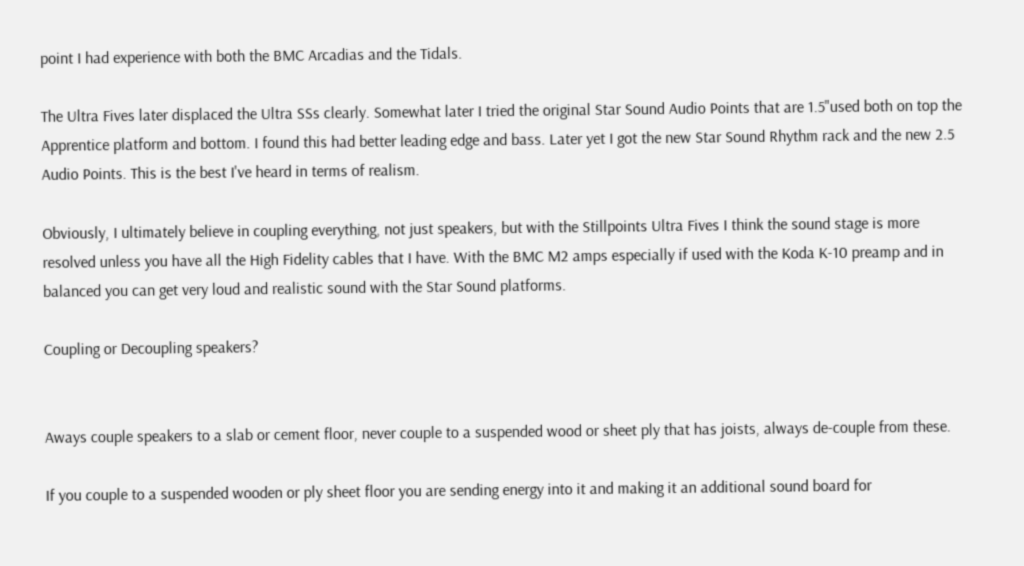point I had experience with both the BMC Arcadias and the Tidals.

The Ultra Fives later displaced the Ultra SSs clearly. Somewhat later I tried the original Star Sound Audio Points that are 1.5"used both on top the Apprentice platform and bottom. I found this had better leading edge and bass. Later yet I got the new Star Sound Rhythm rack and the new 2.5 Audio Points. This is the best I've heard in terms of realism.

Obviously, I ultimately believe in coupling everything, not just speakers, but with the Stillpoints Ultra Fives I think the sound stage is more resolved unless you have all the High Fidelity cables that I have. With the BMC M2 amps especially if used with the Koda K-10 preamp and in balanced you can get very loud and realistic sound with the Star Sound platforms.

Coupling or Decoupling speakers?


Aways couple speakers to a slab or cement floor, never couple to a suspended wood or sheet ply that has joists, always de-couple from these.

If you couple to a suspended wooden or ply sheet floor you are sending energy into it and making it an additional sound board for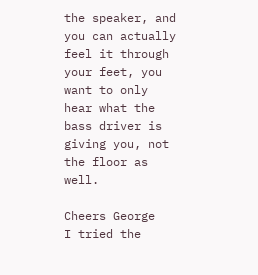the speaker, and you can actually feel it through your feet, you want to only hear what the bass driver is giving you, not the floor as well.

Cheers George
I tried the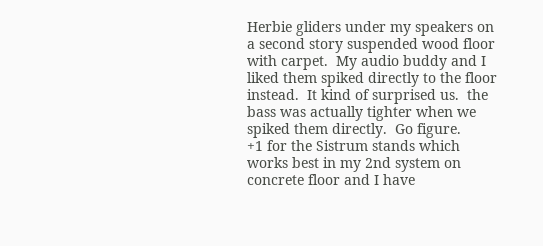Herbie gliders under my speakers on a second story suspended wood floor with carpet.  My audio buddy and I liked them spiked directly to the floor instead.  It kind of surprised us.  the bass was actually tighter when we spiked them directly.  Go figure.
+1 for the Sistrum stands which works best in my 2nd system on concrete floor and I have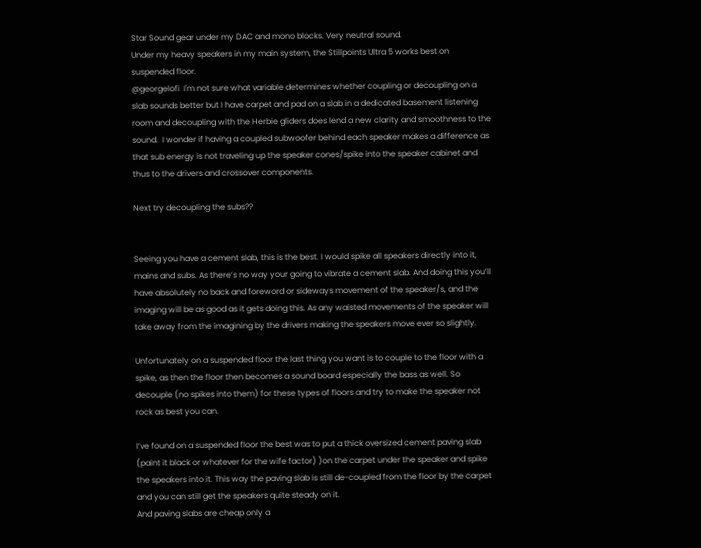Star Sound gear under my DAC and mono blocks. Very neutral sound.
Under my heavy speakers in my main system, the Stillpoints Ultra 5 works best on suspended floor.
@georgelofi  I'm not sure what variable determines whether coupling or decoupling on a slab sounds better but I have carpet and pad on a slab in a dedicated basement listening room and decoupling with the Herbie gliders does lend a new clarity and smoothness to the sound.  I wonder if having a coupled subwoofer behind each speaker makes a difference as that sub energy is not traveling up the speaker cones/spike into the speaker cabinet and thus to the drivers and crossover components.

Next try decoupling the subs??


Seeing you have a cement slab, this is the best. I would spike all speakers directly into it, mains and subs. As there’s no way your going to vibrate a cement slab. And doing this you’ll have absolutely no back and foreword or sideways movement of the speaker/s, and the imaging will be as good as it gets doing this. As any waisted movements of the speaker will take away from the imagining by the drivers making the speakers move ever so slightly.

Unfortunately on a suspended floor the last thing you want is to couple to the floor with a spike, as then the floor then becomes a sound board especially the bass as well. So decouple (no spikes into them) for these types of floors and try to make the speaker not rock as best you can.

I’ve found on a suspended floor the best was to put a thick oversized cement paving slab (paint it black or whatever for the wife factor) )on the carpet under the speaker and spike the speakers into it. This way the paving slab is still de-coupled from the floor by the carpet and you can still get the speakers quite steady on it.
And paving slabs are cheap only a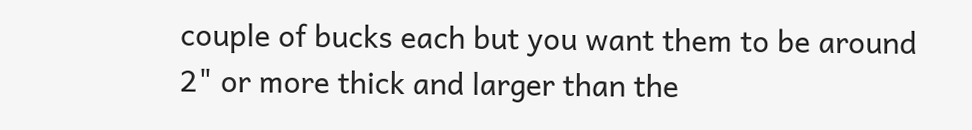couple of bucks each but you want them to be around 2" or more thick and larger than the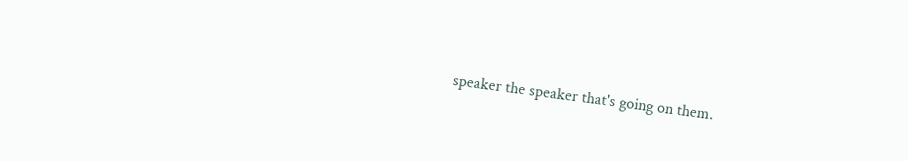speaker the speaker that's going on them.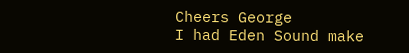Cheers George
I had Eden Sound make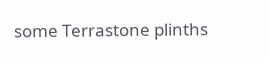some Terrastone plinths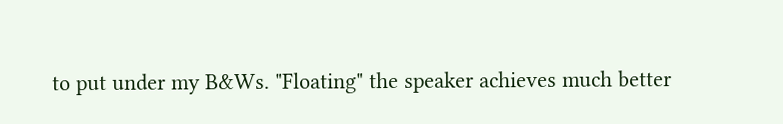to put under my B&Ws. "Floating" the speaker achieves much better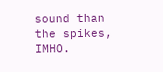sound than the spikes, IMHO.